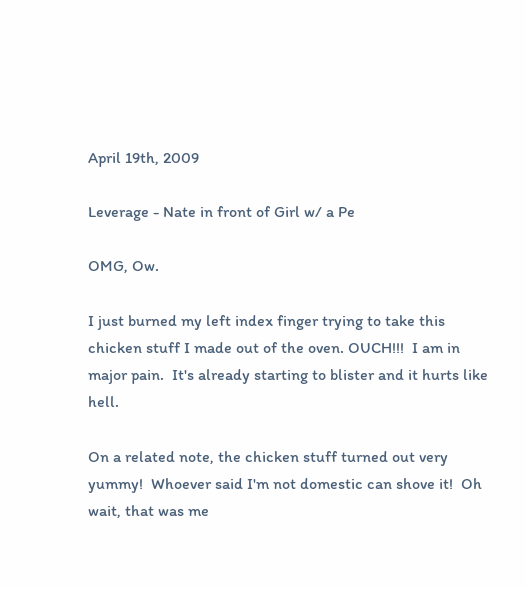April 19th, 2009

Leverage - Nate in front of Girl w/ a Pe

OMG, Ow.

I just burned my left index finger trying to take this chicken stuff I made out of the oven. OUCH!!!  I am in major pain.  It's already starting to blister and it hurts like hell.

On a related note, the chicken stuff turned out very yummy!  Whoever said I'm not domestic can shove it!  Oh wait, that was me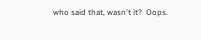who said that, wasn't it?  Oops.